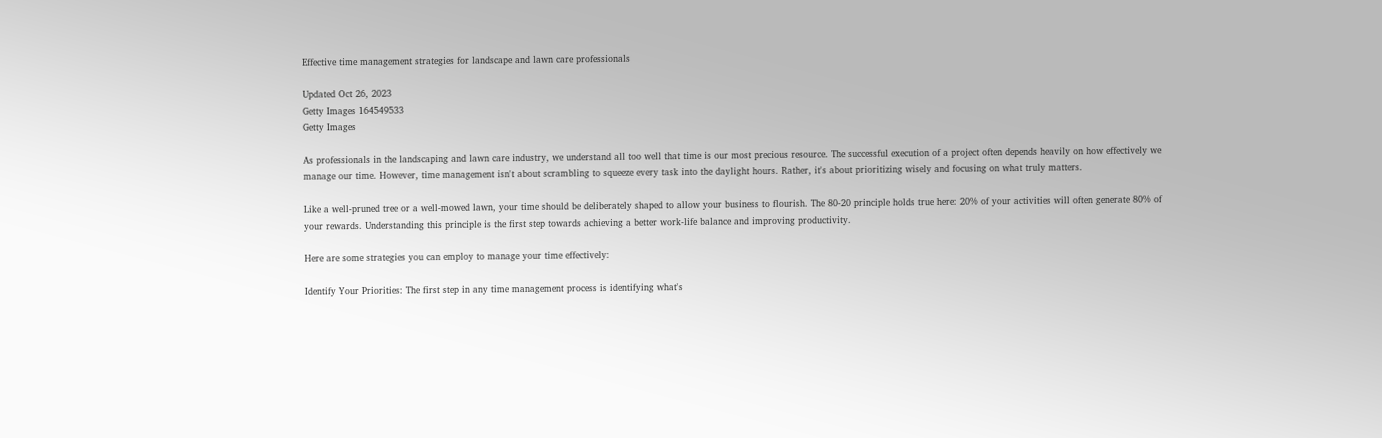Effective time management strategies for landscape and lawn care professionals

Updated Oct 26, 2023
Getty Images 164549533
Getty Images

As professionals in the landscaping and lawn care industry, we understand all too well that time is our most precious resource. The successful execution of a project often depends heavily on how effectively we manage our time. However, time management isn't about scrambling to squeeze every task into the daylight hours. Rather, it's about prioritizing wisely and focusing on what truly matters.

Like a well-pruned tree or a well-mowed lawn, your time should be deliberately shaped to allow your business to flourish. The 80-20 principle holds true here: 20% of your activities will often generate 80% of your rewards. Understanding this principle is the first step towards achieving a better work-life balance and improving productivity.

Here are some strategies you can employ to manage your time effectively:

Identify Your Priorities: The first step in any time management process is identifying what's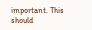important. This should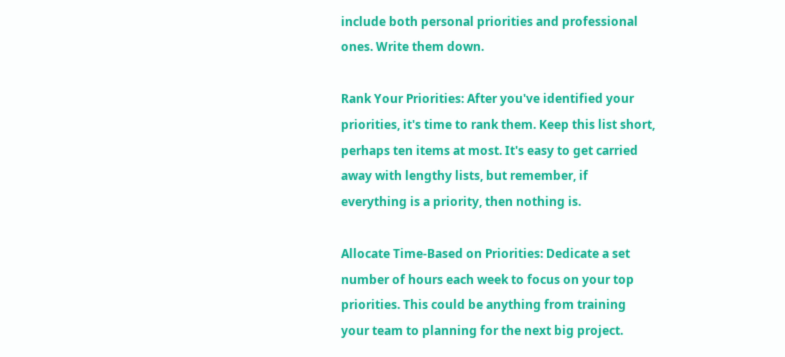include both personal priorities and professional ones. Write them down.

Rank Your Priorities: After you've identified your priorities, it's time to rank them. Keep this list short, perhaps ten items at most. It's easy to get carried away with lengthy lists, but remember, if everything is a priority, then nothing is.

Allocate Time-Based on Priorities: Dedicate a set number of hours each week to focus on your top priorities. This could be anything from training your team to planning for the next big project.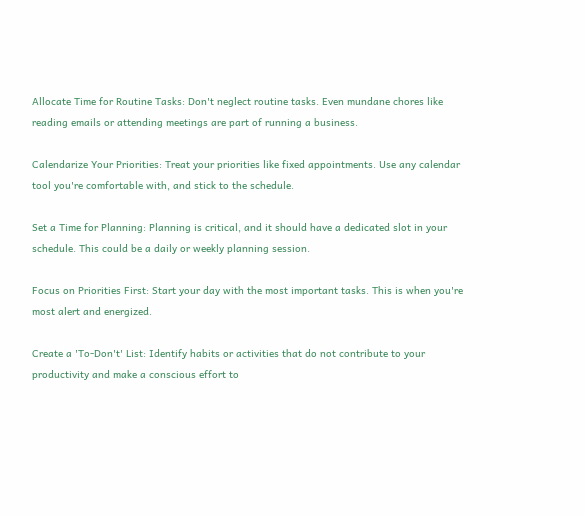Allocate Time for Routine Tasks: Don't neglect routine tasks. Even mundane chores like reading emails or attending meetings are part of running a business.

Calendarize Your Priorities: Treat your priorities like fixed appointments. Use any calendar tool you're comfortable with, and stick to the schedule.

Set a Time for Planning: Planning is critical, and it should have a dedicated slot in your schedule. This could be a daily or weekly planning session.

Focus on Priorities First: Start your day with the most important tasks. This is when you're most alert and energized.

Create a 'To-Don't' List: Identify habits or activities that do not contribute to your productivity and make a conscious effort to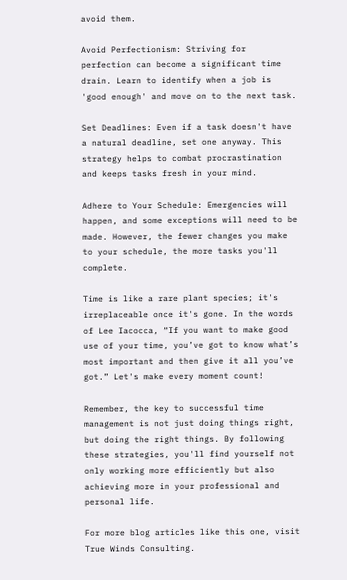avoid them.

Avoid Perfectionism: Striving for perfection can become a significant time drain. Learn to identify when a job is 'good enough' and move on to the next task.

Set Deadlines: Even if a task doesn't have a natural deadline, set one anyway. This strategy helps to combat procrastination and keeps tasks fresh in your mind.

Adhere to Your Schedule: Emergencies will happen, and some exceptions will need to be made. However, the fewer changes you make to your schedule, the more tasks you'll complete.

Time is like a rare plant species; it's irreplaceable once it's gone. In the words of Lee Iacocca, “If you want to make good use of your time, you’ve got to know what’s most important and then give it all you’ve got.” Let's make every moment count!

Remember, the key to successful time management is not just doing things right, but doing the right things. By following these strategies, you'll find yourself not only working more efficiently but also achieving more in your professional and personal life.

For more blog articles like this one, visit True Winds Consulting.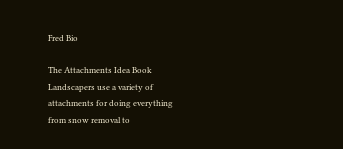Fred Bio

The Attachments Idea Book
Landscapers use a variety of attachments for doing everything from snow removal to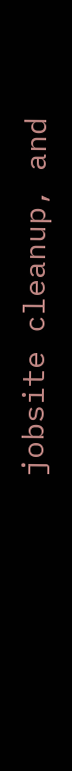jobsite cleanup, and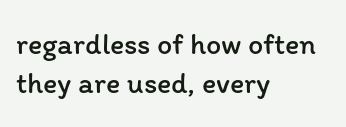regardless of how often they are used, every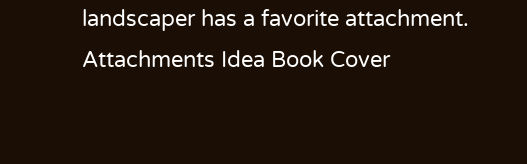landscaper has a favorite attachment.
Attachments Idea Book Cover